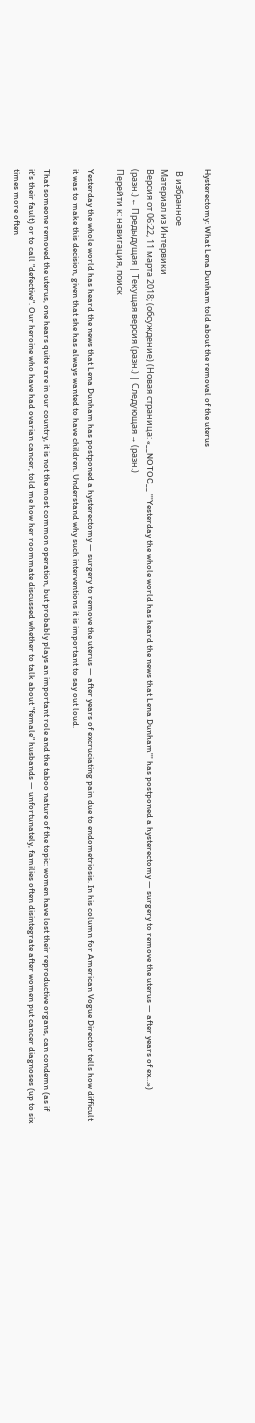Hysterectomy: What Lena Dunham told about the removal of the uterus

 В избранное
Материал из Интервики
Версия от 06:22, 11 марта 2018; (обсуждение) (Новая страница: «__NOTOC__ '''Yesterday the whole world has heard the news that Lena Dunham''' has postponed a hysterectomy — surgery to remove the uterus — after years of ex…»)
(разн.) ← Предыдущая | Текущая версия (разн.) | Следующая → (разн.)
Перейти к: навигация, поиск

Yesterday the whole world has heard the news that Lena Dunham has postponed a hysterectomy — surgery to remove the uterus — after years of excruciating pain due to endometriosis. In his column for American Vogue Director tells how difficult it was to make this decision, given that she has always wanted to have children. Understand why such interventions it is important to say out loud.

That someone removed the uterus, one hears quite rare in our country, it is not the most common operation, but probably plays an important role and the taboo nature of the topic: women have lost their reproductive organs, can condemn (as if it's their fault) or to call "defective". Our heroine who have had ovarian cancer, told me how her roommate discussed whether to talk about "female" husbands — unfortunately, families often disintegrate after women put cancer diagnoses (up to six times more often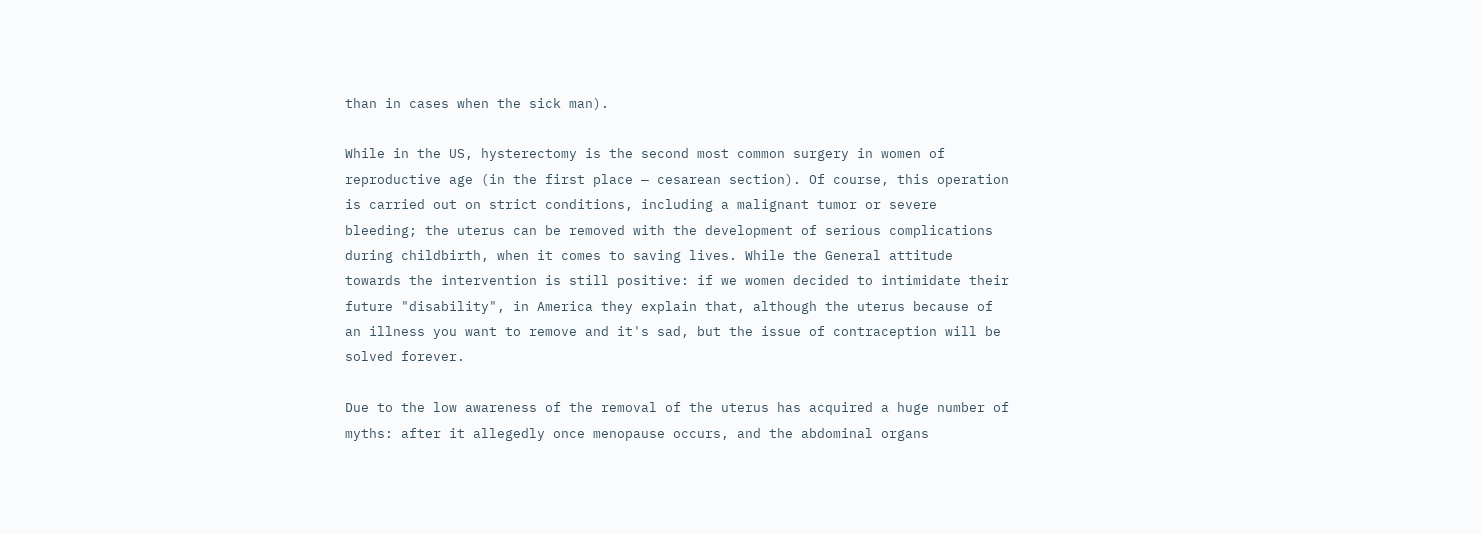than in cases when the sick man).

While in the US, hysterectomy is the second most common surgery in women of reproductive age (in the first place — cesarean section). Of course, this operation is carried out on strict conditions, including a malignant tumor or severe bleeding; the uterus can be removed with the development of serious complications during childbirth, when it comes to saving lives. While the General attitude towards the intervention is still positive: if we women decided to intimidate their future "disability", in America they explain that, although the uterus because of an illness you want to remove and it's sad, but the issue of contraception will be solved forever.

Due to the low awareness of the removal of the uterus has acquired a huge number of myths: after it allegedly once menopause occurs, and the abdominal organs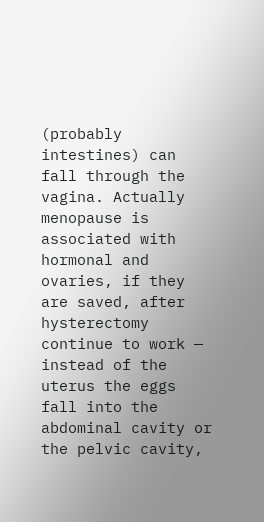(probably intestines) can fall through the vagina. Actually menopause is associated with hormonal and ovaries, if they are saved, after hysterectomy continue to work — instead of the uterus the eggs fall into the abdominal cavity or the pelvic cavity,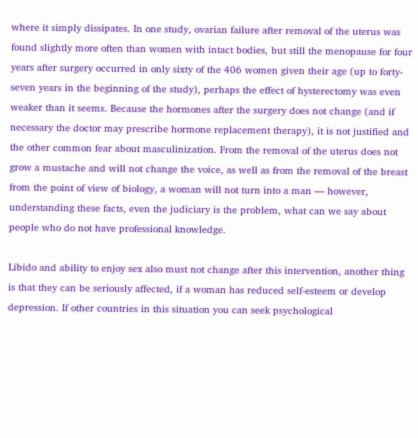where it simply dissipates. In one study, ovarian failure after removal of the uterus was found slightly more often than women with intact bodies, but still the menopause for four years after surgery occurred in only sixty of the 406 women given their age (up to forty-seven years in the beginning of the study), perhaps the effect of hysterectomy was even weaker than it seems. Because the hormones after the surgery does not change (and if necessary the doctor may prescribe hormone replacement therapy), it is not justified and the other common fear about masculinization. From the removal of the uterus does not grow a mustache and will not change the voice, as well as from the removal of the breast from the point of view of biology, a woman will not turn into a man — however, understanding these facts, even the judiciary is the problem, what can we say about people who do not have professional knowledge.

Libido and ability to enjoy sex also must not change after this intervention, another thing is that they can be seriously affected, if a woman has reduced self-esteem or develop depression. If other countries in this situation you can seek psychological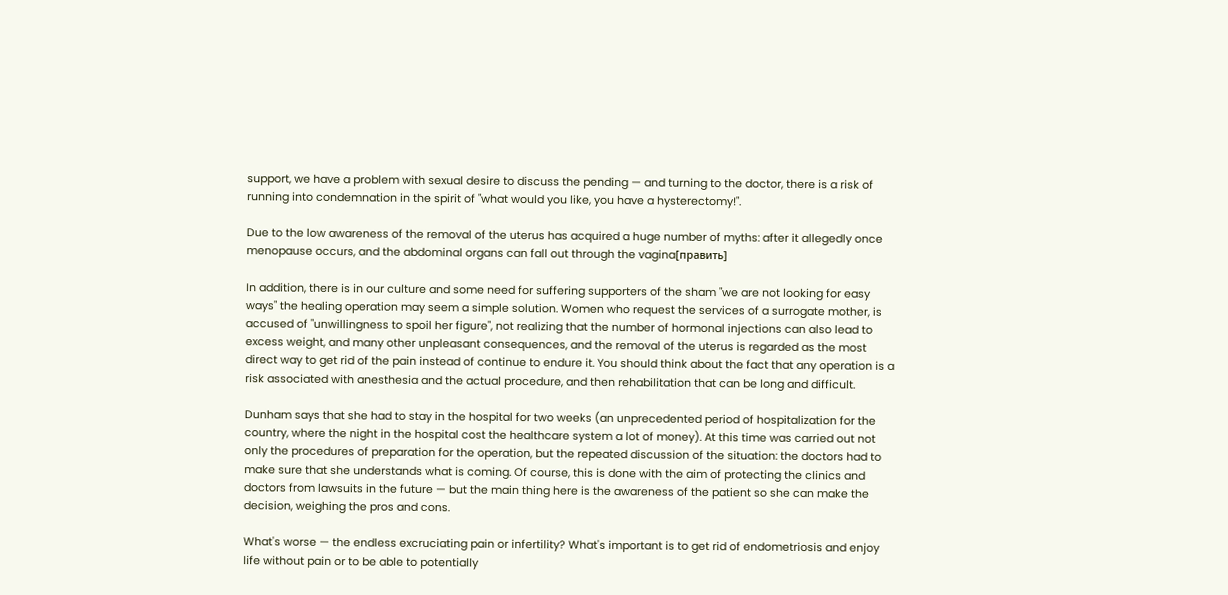support, we have a problem with sexual desire to discuss the pending — and turning to the doctor, there is a risk of running into condemnation in the spirit of "what would you like, you have a hysterectomy!".

Due to the low awareness of the removal of the uterus has acquired a huge number of myths: after it allegedly once menopause occurs, and the abdominal organs can fall out through the vagina[править]

In addition, there is in our culture and some need for suffering supporters of the sham "we are not looking for easy ways" the healing operation may seem a simple solution. Women who request the services of a surrogate mother, is accused of "unwillingness to spoil her figure", not realizing that the number of hormonal injections can also lead to excess weight, and many other unpleasant consequences, and the removal of the uterus is regarded as the most direct way to get rid of the pain instead of continue to endure it. You should think about the fact that any operation is a risk associated with anesthesia and the actual procedure, and then rehabilitation that can be long and difficult.

Dunham says that she had to stay in the hospital for two weeks (an unprecedented period of hospitalization for the country, where the night in the hospital cost the healthcare system a lot of money). At this time was carried out not only the procedures of preparation for the operation, but the repeated discussion of the situation: the doctors had to make sure that she understands what is coming. Of course, this is done with the aim of protecting the clinics and doctors from lawsuits in the future — but the main thing here is the awareness of the patient so she can make the decision, weighing the pros and cons.

What's worse — the endless excruciating pain or infertility? What's important is to get rid of endometriosis and enjoy life without pain or to be able to potentially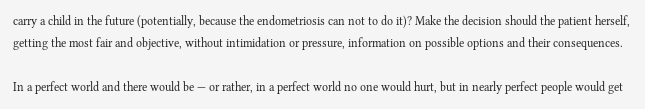carry a child in the future (potentially, because the endometriosis can not to do it)? Make the decision should the patient herself, getting the most fair and objective, without intimidation or pressure, information on possible options and their consequences.

In a perfect world and there would be — or rather, in a perfect world no one would hurt, but in nearly perfect people would get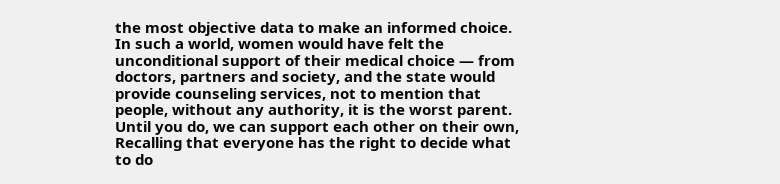the most objective data to make an informed choice. In such a world, women would have felt the unconditional support of their medical choice — from doctors, partners and society, and the state would provide counseling services, not to mention that people, without any authority, it is the worst parent. Until you do, we can support each other on their own, Recalling that everyone has the right to decide what to do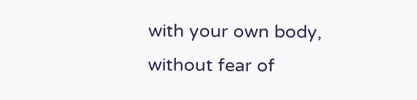with your own body, without fear of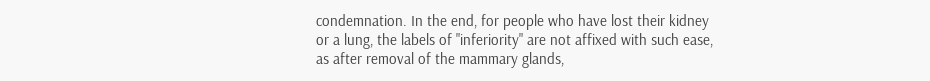condemnation. In the end, for people who have lost their kidney or a lung, the labels of "inferiority" are not affixed with such ease, as after removal of the mammary glands,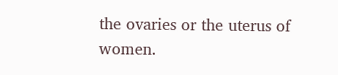the ovaries or the uterus of women.